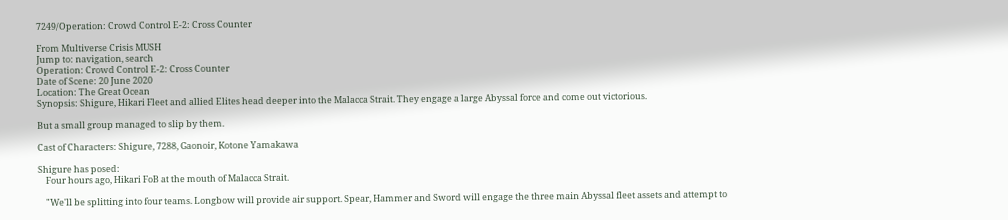7249/Operation: Crowd Control E-2: Cross Counter

From Multiverse Crisis MUSH
Jump to: navigation, search
Operation: Crowd Control E-2: Cross Counter
Date of Scene: 20 June 2020
Location: The Great Ocean
Synopsis: Shigure, Hikari Fleet and allied Elites head deeper into the Malacca Strait. They engage a large Abyssal force and come out victorious.

But a small group managed to slip by them.

Cast of Characters: Shigure, 7288, Gaonoir, Kotone Yamakawa

Shigure has posed:
    Four hours ago, Hikari FoB at the mouth of Malacca Strait.

    "We'll be splitting into four teams. Longbow will provide air support. Spear, Hammer and Sword will engage the three main Abyssal fleet assets and attempt to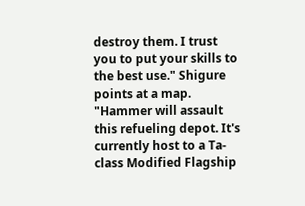destroy them. I trust you to put your skills to the best use." Shigure points at a map. "Hammer will assault this refueling depot. It's currently host to a Ta-class Modified Flagship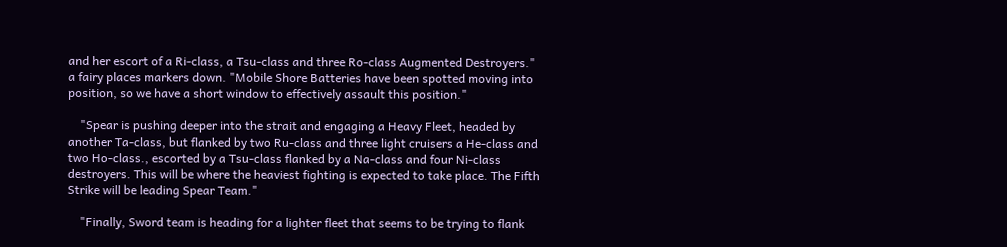and her escort of a Ri-class, a Tsu-class and three Ro-class Augmented Destroyers." a fairy places markers down. "Mobile Shore Batteries have been spotted moving into position, so we have a short window to effectively assault this position."

    "Spear is pushing deeper into the strait and engaging a Heavy Fleet, headed by another Ta-class, but flanked by two Ru-class and three light cruisers a He-class and two Ho-class., escorted by a Tsu-class flanked by a Na-class and four Ni-class destroyers. This will be where the heaviest fighting is expected to take place. The Fifth Strike will be leading Spear Team."

    "Finally, Sword team is heading for a lighter fleet that seems to be trying to flank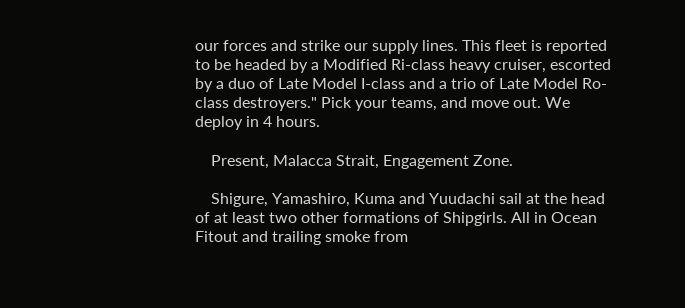our forces and strike our supply lines. This fleet is reported to be headed by a Modified Ri-class heavy cruiser, escorted by a duo of Late Model I-class and a trio of Late Model Ro-class destroyers." Pick your teams, and move out. We deploy in 4 hours.

    Present, Malacca Strait, Engagement Zone.

    Shigure, Yamashiro, Kuma and Yuudachi sail at the head of at least two other formations of Shipgirls. All in Ocean Fitout and trailing smoke from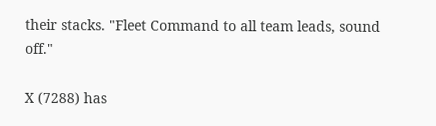their stacks. "Fleet Command to all team leads, sound off."

X (7288) has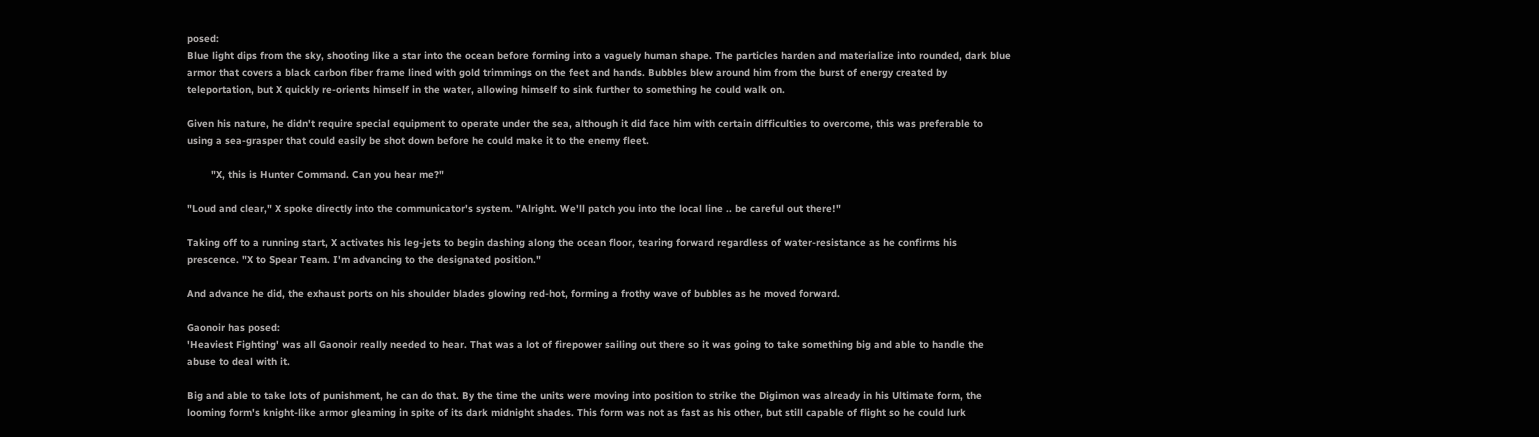posed:
Blue light dips from the sky, shooting like a star into the ocean before forming into a vaguely human shape. The particles harden and materialize into rounded, dark blue armor that covers a black carbon fiber frame lined with gold trimmings on the feet and hands. Bubbles blew around him from the burst of energy created by teleportation, but X quickly re-orients himself in the water, allowing himself to sink further to something he could walk on.

Given his nature, he didn't require special equipment to operate under the sea, although it did face him with certain difficulties to overcome, this was preferable to using a sea-grasper that could easily be shot down before he could make it to the enemy fleet.

        "X, this is Hunter Command. Can you hear me?"

"Loud and clear," X spoke directly into the communicator's system. "Alright. We'll patch you into the local line .. be careful out there!"

Taking off to a running start, X activates his leg-jets to begin dashing along the ocean floor, tearing forward regardless of water-resistance as he confirms his prescence. "X to Spear Team. I'm advancing to the designated position."

And advance he did, the exhaust ports on his shoulder blades glowing red-hot, forming a frothy wave of bubbles as he moved forward.

Gaonoir has posed:
'Heaviest Fighting' was all Gaonoir really needed to hear. That was a lot of firepower sailing out there so it was going to take something big and able to handle the abuse to deal with it.

Big and able to take lots of punishment, he can do that. By the time the units were moving into position to strike the Digimon was already in his Ultimate form, the looming form's knight-like armor gleaming in spite of its dark midnight shades. This form was not as fast as his other, but still capable of flight so he could lurk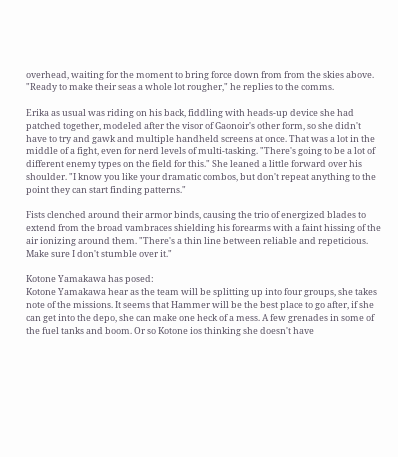overhead, waiting for the moment to bring force down from from the skies above. "Ready to make their seas a whole lot rougher," he replies to the comms.

Erika as usual was riding on his back, fiddling with heads-up device she had patched together, modeled after the visor of Gaonoir's other form, so she didn't have to try and gawk and multiple handheld screens at once. That was a lot in the middle of a fight, even for nerd levels of multi-tasking. "There's going to be a lot of different enemy types on the field for this." She leaned a little forward over his shoulder. "I know you like your dramatic combos, but don't repeat anything to the point they can start finding patterns."

Fists clenched around their armor binds, causing the trio of energized blades to extend from the broad vambraces shielding his forearms with a faint hissing of the air ionizing around them. "There's a thin line between reliable and repeticious. Make sure I don't stumble over it."

Kotone Yamakawa has posed:
Kotone Yamakawa hear as the team will be splitting up into four groups, she takes note of the missions. It seems that Hammer will be the best place to go after, if she can get into the depo, she can make one heck of a mess. A few grenades in some of the fuel tanks and boom. Or so Kotone ios thinking she doesn't have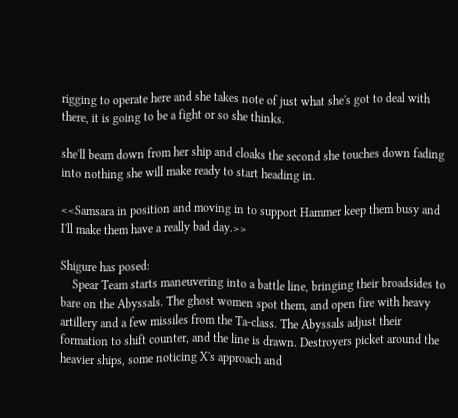rigging to operate here and she takes note of just what she's got to deal with there, it is going to be a fight or so she thinks.

she'll beam down from her ship and cloaks the second she touches down fading into nothing she will make ready to start heading in.

<<Samsara in position and moving in to support Hammer keep them busy and I'll make them have a really bad day.>>

Shigure has posed:
    Spear Team starts maneuvering into a battle line, bringing their broadsides to bare on the Abyssals. The ghost women spot them, and open fire with heavy artillery and a few missiles from the Ta-class. The Abyssals adjust their formation to shift counter, and the line is drawn. Destroyers picket around the heavier ships, some noticing X's approach and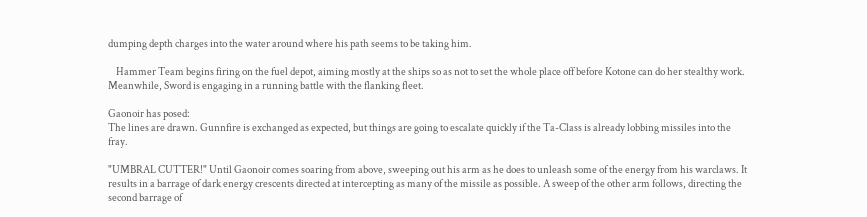dumping depth charges into the water around where his path seems to be taking him.

    Hammer Team begins firing on the fuel depot, aiming mostly at the ships so as not to set the whole place off before Kotone can do her stealthy work. Meanwhile, Sword is engaging in a running battle with the flanking fleet.

Gaonoir has posed:
The lines are drawn. Gunnfire is exchanged as expected, but things are going to escalate quickly if the Ta-Class is already lobbing missiles into the fray.

"UMBRAL CUTTER!" Until Gaonoir comes soaring from above, sweeping out his arm as he does to unleash some of the energy from his warclaws. It results in a barrage of dark energy crescents directed at intercepting as many of the missile as possible. A sweep of the other arm follows, directing the second barrage of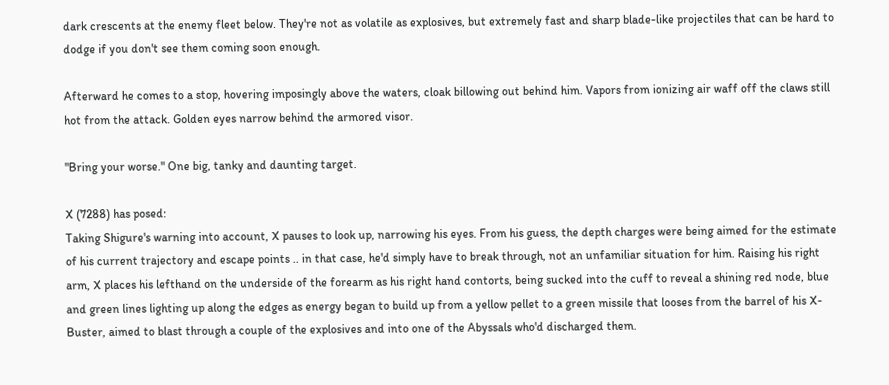dark crescents at the enemy fleet below. They're not as volatile as explosives, but extremely fast and sharp blade-like projectiles that can be hard to dodge if you don't see them coming soon enough.

Afterward he comes to a stop, hovering imposingly above the waters, cloak billowing out behind him. Vapors from ionizing air waff off the claws still hot from the attack. Golden eyes narrow behind the armored visor.

"Bring your worse." One big, tanky and daunting target.

X (7288) has posed:
Taking Shigure's warning into account, X pauses to look up, narrowing his eyes. From his guess, the depth charges were being aimed for the estimate of his current trajectory and escape points .. in that case, he'd simply have to break through, not an unfamiliar situation for him. Raising his right arm, X places his lefthand on the underside of the forearm as his right hand contorts, being sucked into the cuff to reveal a shining red node, blue and green lines lighting up along the edges as energy began to build up from a yellow pellet to a green missile that looses from the barrel of his X-Buster, aimed to blast through a couple of the explosives and into one of the Abyssals who'd discharged them.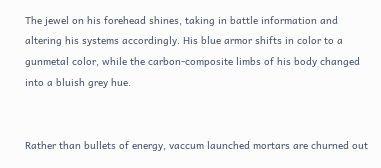The jewel on his forehead shines, taking in battle information and altering his systems accordingly. His blue armor shifts in color to a gunmetal color, while the carbon-composite limbs of his body changed into a bluish grey hue.


Rather than bullets of energy, vaccum launched mortars are churned out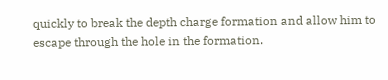quickly to break the depth charge formation and allow him to escape through the hole in the formation.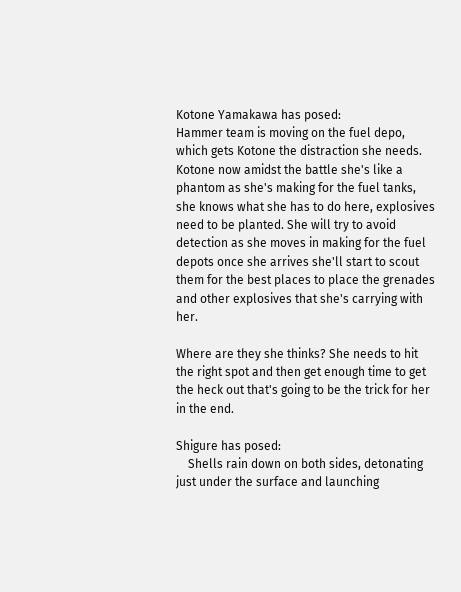Kotone Yamakawa has posed:
Hammer team is moving on the fuel depo, which gets Kotone the distraction she needs. Kotone now amidst the battle she's like a phantom as she's making for the fuel tanks, she knows what she has to do here, explosives need to be planted. She will try to avoid detection as she moves in making for the fuel depots once she arrives she'll start to scout them for the best places to place the grenades and other explosives that she's carrying with her.

Where are they she thinks? She needs to hit the right spot and then get enough time to get the heck out that's going to be the trick for her in the end.

Shigure has posed:
    Shells rain down on both sides, detonating just under the surface and launching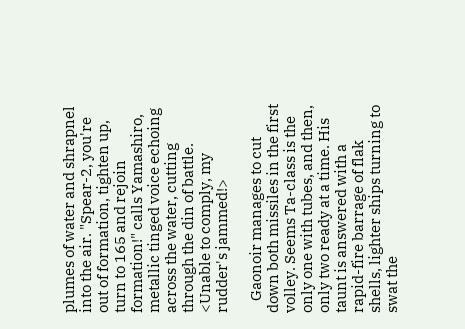plumes of water and shrapnel into the air. "Spear-2, you're out of formation, tighten up, turn to 165 and rejoin formation!" calls Yamashiro, metallic tinged voice echoing across the water, cutting through the din of battle. <Unable to comply, my rudder's jammed!>

    Gaonoir manages to cut down both missiles in the first volley. Seems Ta-class is the only one with tubes, and then, only two ready at a time. His taunt is answered with a rapid-fire barrage of flak shells, lighter ships turning to swat the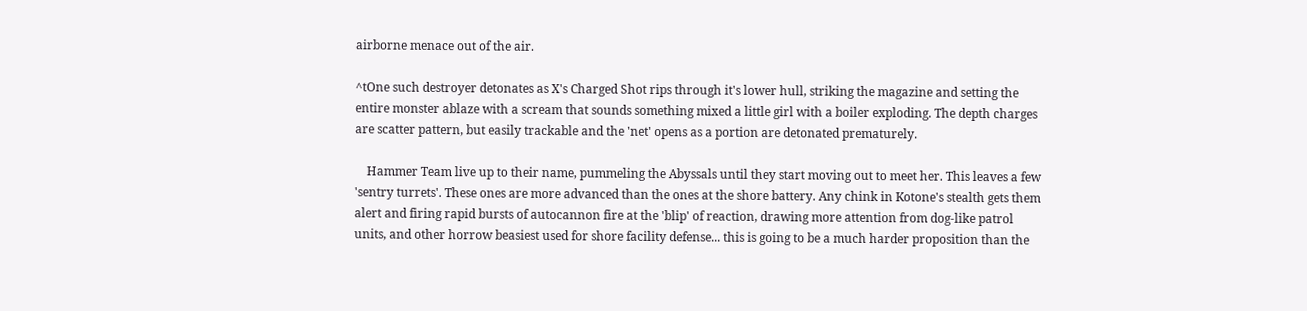airborne menace out of the air.

^tOne such destroyer detonates as X's Charged Shot rips through it's lower hull, striking the magazine and setting the entire monster ablaze with a scream that sounds something mixed a little girl with a boiler exploding. The depth charges are scatter pattern, but easily trackable and the 'net' opens as a portion are detonated prematurely.

    Hammer Team live up to their name, pummeling the Abyssals until they start moving out to meet her. This leaves a few 'sentry turrets'. These ones are more advanced than the ones at the shore battery. Any chink in Kotone's stealth gets them alert and firing rapid bursts of autocannon fire at the 'blip' of reaction, drawing more attention from dog-like patrol units, and other horrow beasiest used for shore facility defense... this is going to be a much harder proposition than the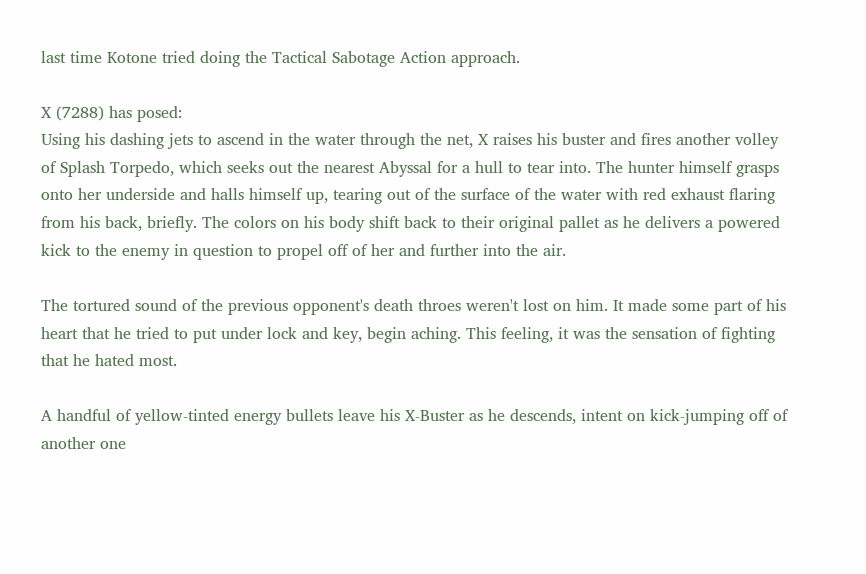last time Kotone tried doing the Tactical Sabotage Action approach.

X (7288) has posed:
Using his dashing jets to ascend in the water through the net, X raises his buster and fires another volley of Splash Torpedo, which seeks out the nearest Abyssal for a hull to tear into. The hunter himself grasps onto her underside and halls himself up, tearing out of the surface of the water with red exhaust flaring from his back, briefly. The colors on his body shift back to their original pallet as he delivers a powered kick to the enemy in question to propel off of her and further into the air.

The tortured sound of the previous opponent's death throes weren't lost on him. It made some part of his heart that he tried to put under lock and key, begin aching. This feeling, it was the sensation of fighting that he hated most.

A handful of yellow-tinted energy bullets leave his X-Buster as he descends, intent on kick-jumping off of another one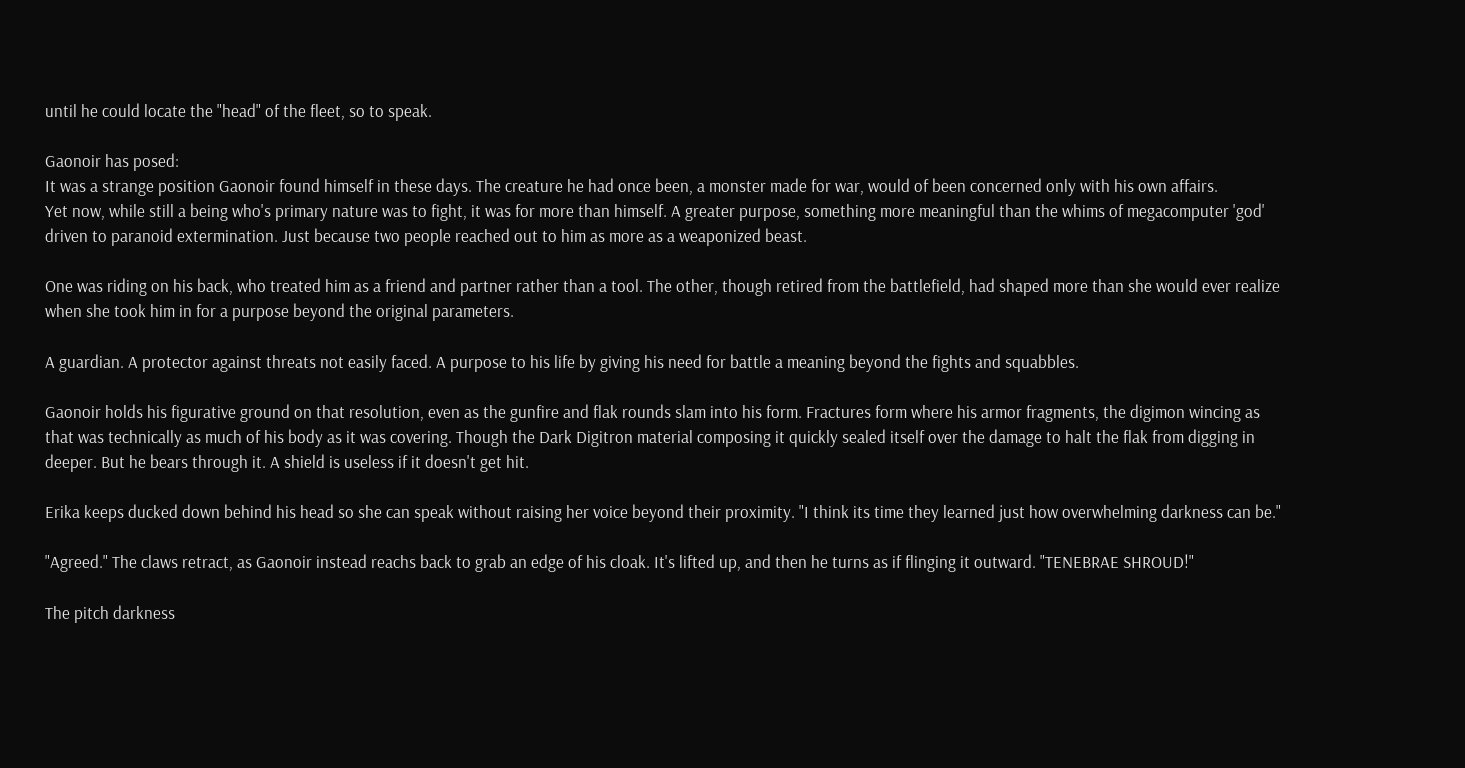until he could locate the "head" of the fleet, so to speak.

Gaonoir has posed:
It was a strange position Gaonoir found himself in these days. The creature he had once been, a monster made for war, would of been concerned only with his own affairs.
Yet now, while still a being who's primary nature was to fight, it was for more than himself. A greater purpose, something more meaningful than the whims of megacomputer 'god' driven to paranoid extermination. Just because two people reached out to him as more as a weaponized beast.

One was riding on his back, who treated him as a friend and partner rather than a tool. The other, though retired from the battlefield, had shaped more than she would ever realize when she took him in for a purpose beyond the original parameters.

A guardian. A protector against threats not easily faced. A purpose to his life by giving his need for battle a meaning beyond the fights and squabbles.

Gaonoir holds his figurative ground on that resolution, even as the gunfire and flak rounds slam into his form. Fractures form where his armor fragments, the digimon wincing as that was technically as much of his body as it was covering. Though the Dark Digitron material composing it quickly sealed itself over the damage to halt the flak from digging in deeper. But he bears through it. A shield is useless if it doesn't get hit.

Erika keeps ducked down behind his head so she can speak without raising her voice beyond their proximity. "I think its time they learned just how overwhelming darkness can be."

"Agreed." The claws retract, as Gaonoir instead reachs back to grab an edge of his cloak. It's lifted up, and then he turns as if flinging it outward. "TENEBRAE SHROUD!"

The pitch darkness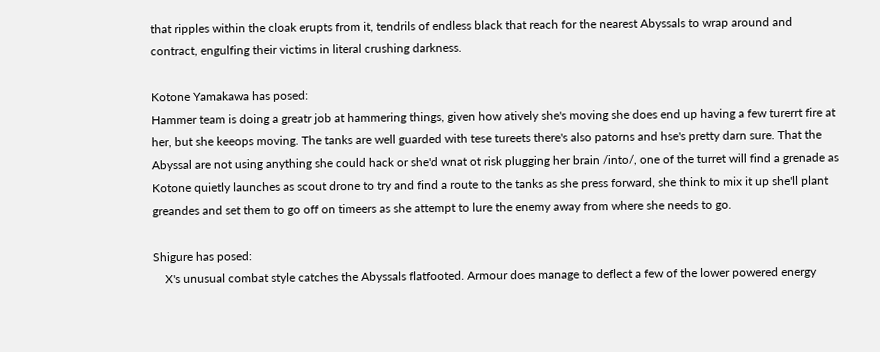that ripples within the cloak erupts from it, tendrils of endless black that reach for the nearest Abyssals to wrap around and contract, engulfing their victims in literal crushing darkness.

Kotone Yamakawa has posed:
Hammer team is doing a greatr job at hammering things, given how atively she's moving she does end up having a few turerrt fire at her, but she keeops moving. The tanks are well guarded with tese tureets there's also patorns and hse's pretty darn sure. That the Abyssal are not using anything she could hack or she'd wnat ot risk plugging her brain /into/, one of the turret will find a grenade as Kotone quietly launches as scout drone to try and find a route to the tanks as she press forward, she think to mix it up she'll plant greandes and set them to go off on timeers as she attempt to lure the enemy away from where she needs to go.

Shigure has posed:
    X's unusual combat style catches the Abyssals flatfooted. Armour does manage to deflect a few of the lower powered energy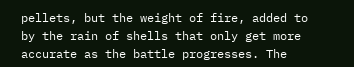pellets, but the weight of fire, added to by the rain of shells that only get more accurate as the battle progresses. The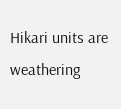Hikari units are weathering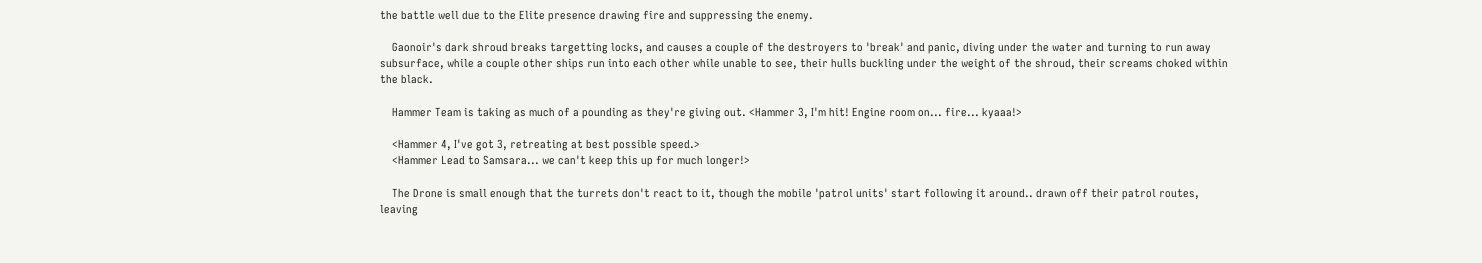the battle well due to the Elite presence drawing fire and suppressing the enemy.

    Gaonoir's dark shroud breaks targetting locks, and causes a couple of the destroyers to 'break' and panic, diving under the water and turning to run away subsurface, while a couple other ships run into each other while unable to see, their hulls buckling under the weight of the shroud, their screams choked within the black.

    Hammer Team is taking as much of a pounding as they're giving out. <Hammer 3, I'm hit! Engine room on... fire... kyaaa!>

    <Hammer 4, I've got 3, retreating at best possible speed.>
    <Hammer Lead to Samsara... we can't keep this up for much longer!>

    The Drone is small enough that the turrets don't react to it, though the mobile 'patrol units' start following it around.. drawn off their patrol routes, leaving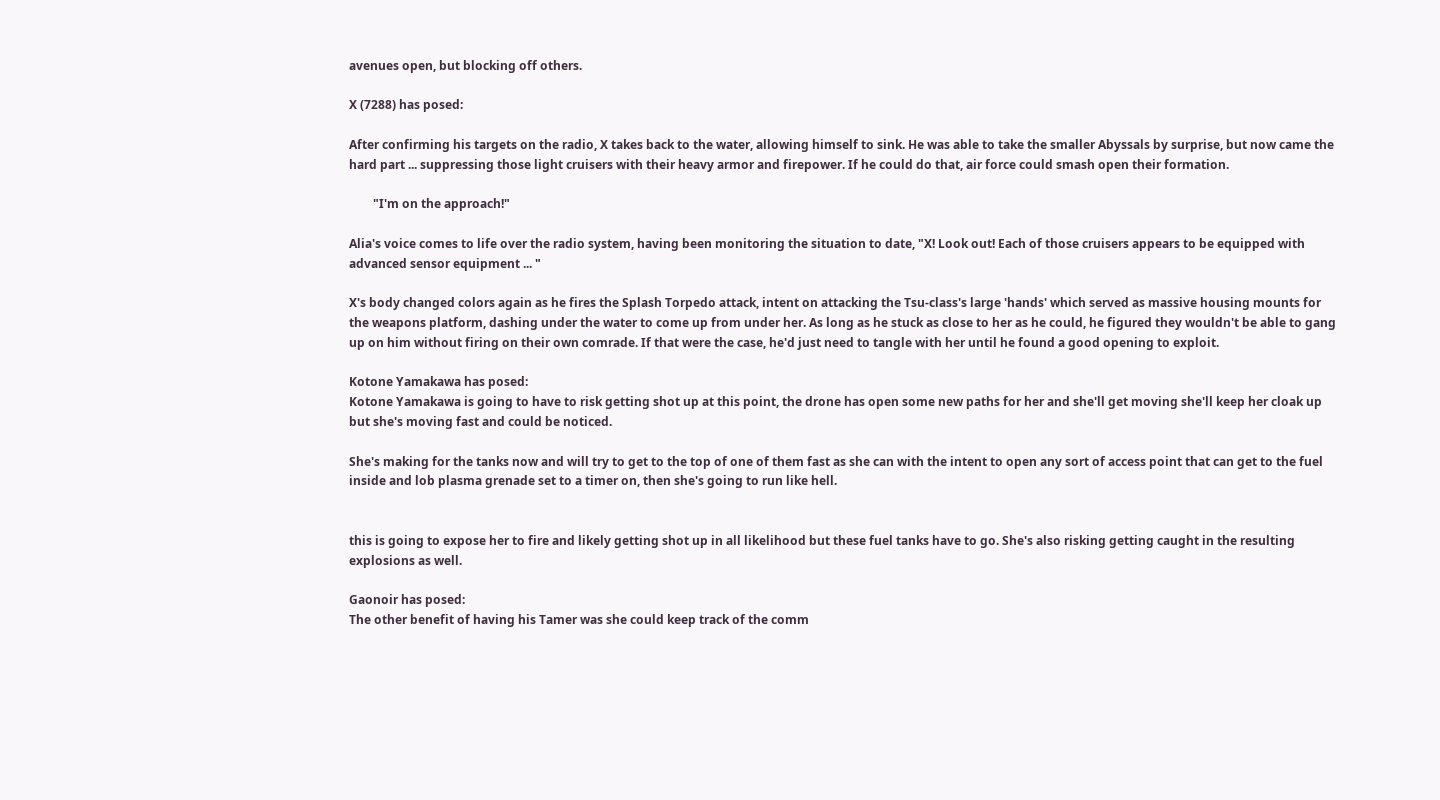avenues open, but blocking off others.

X (7288) has posed:

After confirming his targets on the radio, X takes back to the water, allowing himself to sink. He was able to take the smaller Abyssals by surprise, but now came the hard part ... suppressing those light cruisers with their heavy armor and firepower. If he could do that, air force could smash open their formation.

        "I'm on the approach!"

Alia's voice comes to life over the radio system, having been monitoring the situation to date, "X! Look out! Each of those cruisers appears to be equipped with advanced sensor equipment ... "

X's body changed colors again as he fires the Splash Torpedo attack, intent on attacking the Tsu-class's large 'hands' which served as massive housing mounts for the weapons platform, dashing under the water to come up from under her. As long as he stuck as close to her as he could, he figured they wouldn't be able to gang up on him without firing on their own comrade. If that were the case, he'd just need to tangle with her until he found a good opening to exploit.

Kotone Yamakawa has posed:
Kotone Yamakawa is going to have to risk getting shot up at this point, the drone has open some new paths for her and she'll get moving she'll keep her cloak up but she's moving fast and could be noticed.

She's making for the tanks now and will try to get to the top of one of them fast as she can with the intent to open any sort of access point that can get to the fuel inside and lob plasma grenade set to a timer on, then she's going to run like hell.


this is going to expose her to fire and likely getting shot up in all likelihood but these fuel tanks have to go. She's also risking getting caught in the resulting explosions as well.

Gaonoir has posed:
The other benefit of having his Tamer was she could keep track of the comm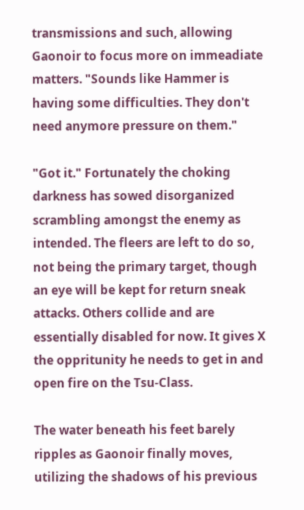transmissions and such, allowing Gaonoir to focus more on immeadiate matters. "Sounds like Hammer is having some difficulties. They don't need anymore pressure on them."

"Got it." Fortunately the choking darkness has sowed disorganized scrambling amongst the enemy as intended. The fleers are left to do so, not being the primary target, though an eye will be kept for return sneak attacks. Others collide and are essentially disabled for now. It gives X the oppritunity he needs to get in and open fire on the Tsu-Class.

The water beneath his feet barely ripples as Gaonoir finally moves, utilizing the shadows of his previous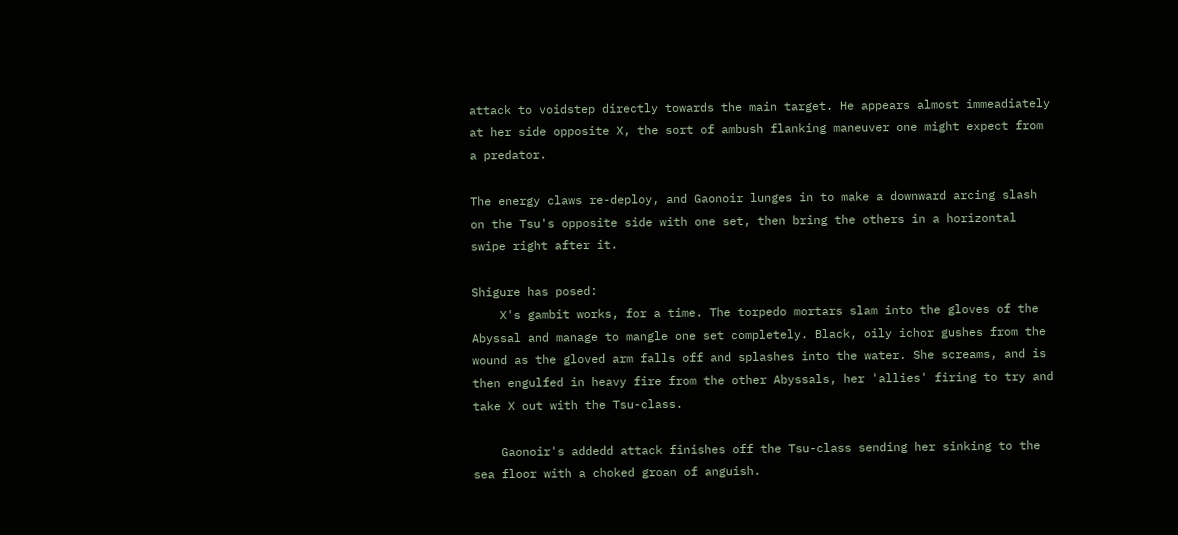attack to voidstep directly towards the main target. He appears almost immeadiately at her side opposite X, the sort of ambush flanking maneuver one might expect from a predator.

The energy claws re-deploy, and Gaonoir lunges in to make a downward arcing slash on the Tsu's opposite side with one set, then bring the others in a horizontal swipe right after it.

Shigure has posed:
    X's gambit works, for a time. The torpedo mortars slam into the gloves of the Abyssal and manage to mangle one set completely. Black, oily ichor gushes from the wound as the gloved arm falls off and splashes into the water. She screams, and is then engulfed in heavy fire from the other Abyssals, her 'allies' firing to try and take X out with the Tsu-class.

    Gaonoir's addedd attack finishes off the Tsu-class sending her sinking to the sea floor with a choked groan of anguish.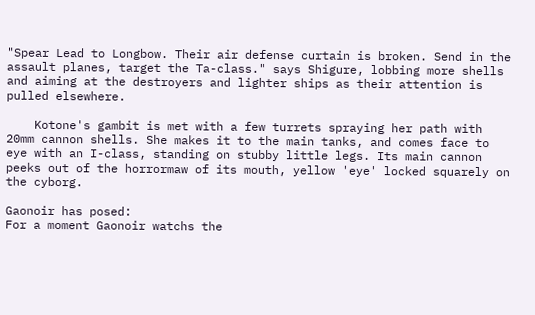"Spear Lead to Longbow. Their air defense curtain is broken. Send in the assault planes, target the Ta-class." says Shigure, lobbing more shells and aiming at the destroyers and lighter ships as their attention is pulled elsewhere.

    Kotone's gambit is met with a few turrets spraying her path with 20mm cannon shells. She makes it to the main tanks, and comes face to eye with an I-class, standing on stubby little legs. Its main cannon peeks out of the horrormaw of its mouth, yellow 'eye' locked squarely on the cyborg.

Gaonoir has posed:
For a moment Gaonoir watchs the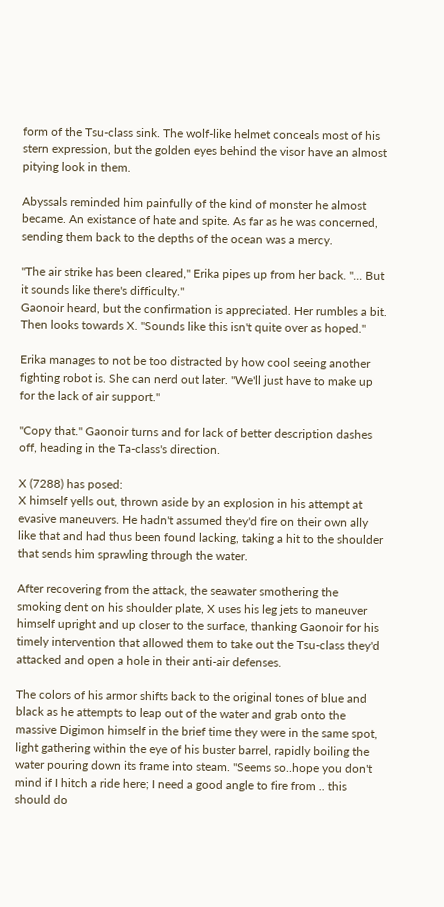form of the Tsu-class sink. The wolf-like helmet conceals most of his stern expression, but the golden eyes behind the visor have an almost pitying look in them.

Abyssals reminded him painfully of the kind of monster he almost became. An existance of hate and spite. As far as he was concerned, sending them back to the depths of the ocean was a mercy.

"The air strike has been cleared," Erika pipes up from her back. "... But it sounds like there's difficulty."
Gaonoir heard, but the confirmation is appreciated. Her rumbles a bit. Then looks towards X. "Sounds like this isn't quite over as hoped."

Erika manages to not be too distracted by how cool seeing another fighting robot is. She can nerd out later. "We'll just have to make up for the lack of air support."

"Copy that." Gaonoir turns and for lack of better description dashes off, heading in the Ta-class's direction.

X (7288) has posed:
X himself yells out, thrown aside by an explosion in his attempt at evasive maneuvers. He hadn't assumed they'd fire on their own ally like that and had thus been found lacking, taking a hit to the shoulder that sends him sprawling through the water.

After recovering from the attack, the seawater smothering the smoking dent on his shoulder plate, X uses his leg jets to maneuver himself upright and up closer to the surface, thanking Gaonoir for his timely intervention that allowed them to take out the Tsu-class they'd attacked and open a hole in their anti-air defenses.

The colors of his armor shifts back to the original tones of blue and black as he attempts to leap out of the water and grab onto the massive Digimon himself in the brief time they were in the same spot, light gathering within the eye of his buster barrel, rapidly boiling the water pouring down its frame into steam. "Seems so..hope you don't mind if I hitch a ride here; I need a good angle to fire from .. this should do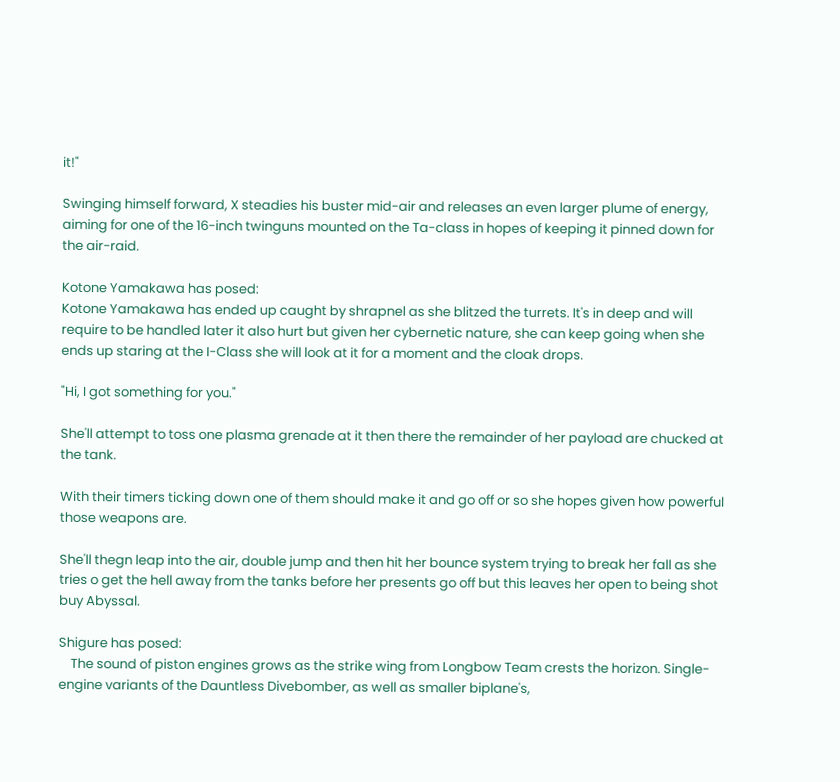it!"

Swinging himself forward, X steadies his buster mid-air and releases an even larger plume of energy, aiming for one of the 16-inch twinguns mounted on the Ta-class in hopes of keeping it pinned down for the air-raid.

Kotone Yamakawa has posed:
Kotone Yamakawa has ended up caught by shrapnel as she blitzed the turrets. It's in deep and will require to be handled later it also hurt but given her cybernetic nature, she can keep going when she ends up staring at the I-Class she will look at it for a moment and the cloak drops.

"Hi, I got something for you."

She'll attempt to toss one plasma grenade at it then there the remainder of her payload are chucked at the tank.

With their timers ticking down one of them should make it and go off or so she hopes given how powerful those weapons are.

She'll thegn leap into the air, double jump and then hit her bounce system trying to break her fall as she tries o get the hell away from the tanks before her presents go off but this leaves her open to being shot buy Abyssal.

Shigure has posed:
    The sound of piston engines grows as the strike wing from Longbow Team crests the horizon. Single-engine variants of the Dauntless Divebomber, as well as smaller biplane's,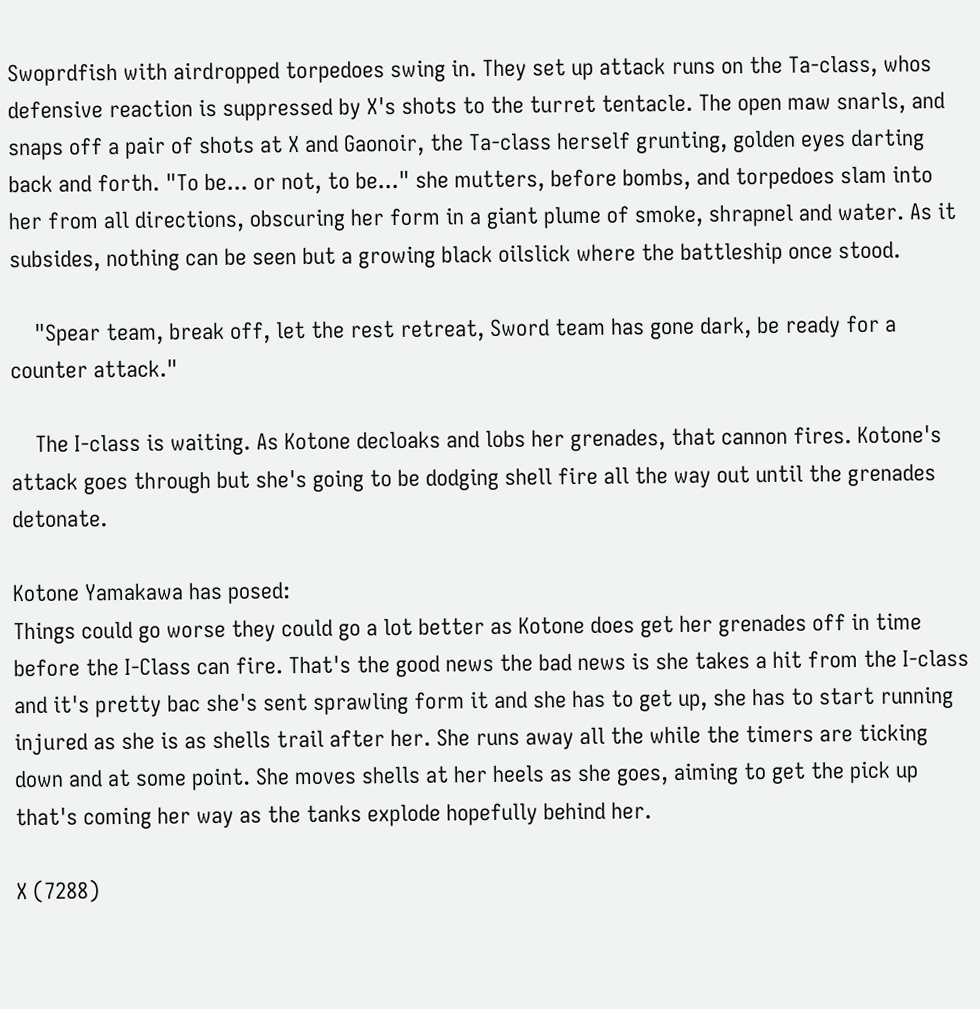Swoprdfish with airdropped torpedoes swing in. They set up attack runs on the Ta-class, whos defensive reaction is suppressed by X's shots to the turret tentacle. The open maw snarls, and snaps off a pair of shots at X and Gaonoir, the Ta-class herself grunting, golden eyes darting back and forth. "To be... or not, to be..." she mutters, before bombs, and torpedoes slam into her from all directions, obscuring her form in a giant plume of smoke, shrapnel and water. As it subsides, nothing can be seen but a growing black oilslick where the battleship once stood.

    "Spear team, break off, let the rest retreat, Sword team has gone dark, be ready for a counter attack."

    The I-class is waiting. As Kotone decloaks and lobs her grenades, that cannon fires. Kotone's attack goes through but she's going to be dodging shell fire all the way out until the grenades detonate.

Kotone Yamakawa has posed:
Things could go worse they could go a lot better as Kotone does get her grenades off in time before the I-Class can fire. That's the good news the bad news is she takes a hit from the I-class and it's pretty bac she's sent sprawling form it and she has to get up, she has to start running injured as she is as shells trail after her. She runs away all the while the timers are ticking down and at some point. She moves shells at her heels as she goes, aiming to get the pick up that's coming her way as the tanks explode hopefully behind her.

X (7288)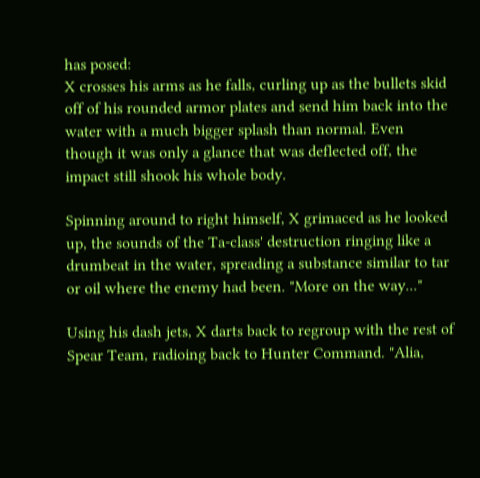has posed:
X crosses his arms as he falls, curling up as the bullets skid off of his rounded armor plates and send him back into the water with a much bigger splash than normal. Even though it was only a glance that was deflected off, the impact still shook his whole body.

Spinning around to right himself, X grimaced as he looked up, the sounds of the Ta-class' destruction ringing like a drumbeat in the water, spreading a substance similar to tar or oil where the enemy had been. "More on the way..."

Using his dash jets, X darts back to regroup with the rest of Spear Team, radioing back to Hunter Command. "Alia,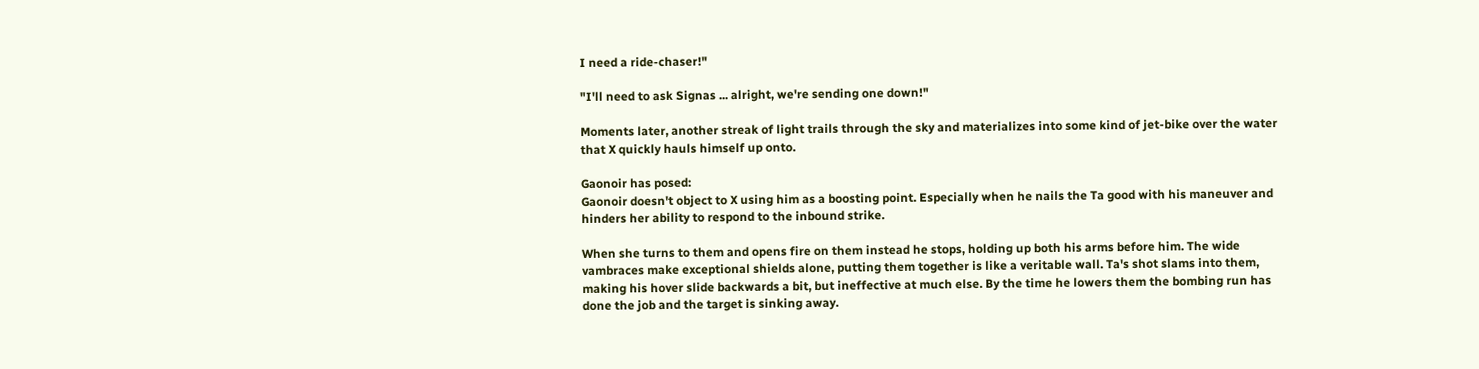I need a ride-chaser!"

"I'll need to ask Signas ... alright, we're sending one down!"

Moments later, another streak of light trails through the sky and materializes into some kind of jet-bike over the water that X quickly hauls himself up onto.

Gaonoir has posed:
Gaonoir doesn't object to X using him as a boosting point. Especially when he nails the Ta good with his maneuver and hinders her ability to respond to the inbound strike.

When she turns to them and opens fire on them instead he stops, holding up both his arms before him. The wide vambraces make exceptional shields alone, putting them together is like a veritable wall. Ta's shot slams into them, making his hover slide backwards a bit, but ineffective at much else. By the time he lowers them the bombing run has done the job and the target is sinking away.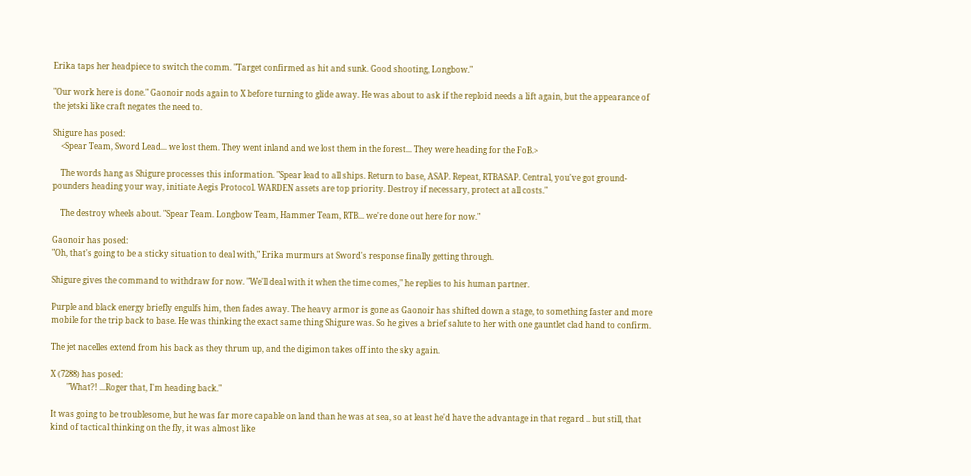Erika taps her headpiece to switch the comm. "Target confirmed as hit and sunk. Good shooting, Longbow."

"Our work here is done." Gaonoir nods again to X before turning to glide away. He was about to ask if the reploid needs a lift again, but the appearance of the jetski like craft negates the need to.

Shigure has posed:
    <Spear Team, Sword Lead... we lost them. They went inland and we lost them in the forest... They were heading for the FoB.>

    The words hang as Shigure processes this information. "Spear lead to all ships. Return to base, ASAP. Repeat, RTBASAP. Central, you've got ground-pounders heading your way, initiate Aegis Protocol. WARDEN assets are top priority. Destroy if necessary, protect at all costs."

    The destroy wheels about. "Spear Team. Longbow Team, Hammer Team, RTB... we're done out here for now."

Gaonoir has posed:
"Oh, that's going to be a sticky situation to deal with," Erika murmurs at Sword's response finally getting through.

Shigure gives the command to withdraw for now. "We'll deal with it when the time comes," he replies to his human partner.

Purple and black energy briefly engulfs him, then fades away. The heavy armor is gone as Gaonoir has shifted down a stage, to something faster and more mobile for the trip back to base. He was thinking the exact same thing Shigure was. So he gives a brief salute to her with one gauntlet clad hand to confirm.

The jet nacelles extend from his back as they thrum up, and the digimon takes off into the sky again.

X (7288) has posed:
        "What?! ...Roger that, I'm heading back."

It was going to be troublesome, but he was far more capable on land than he was at sea, so at least he'd have the advantage in that regard .. but still, that kind of tactical thinking on the fly, it was almost like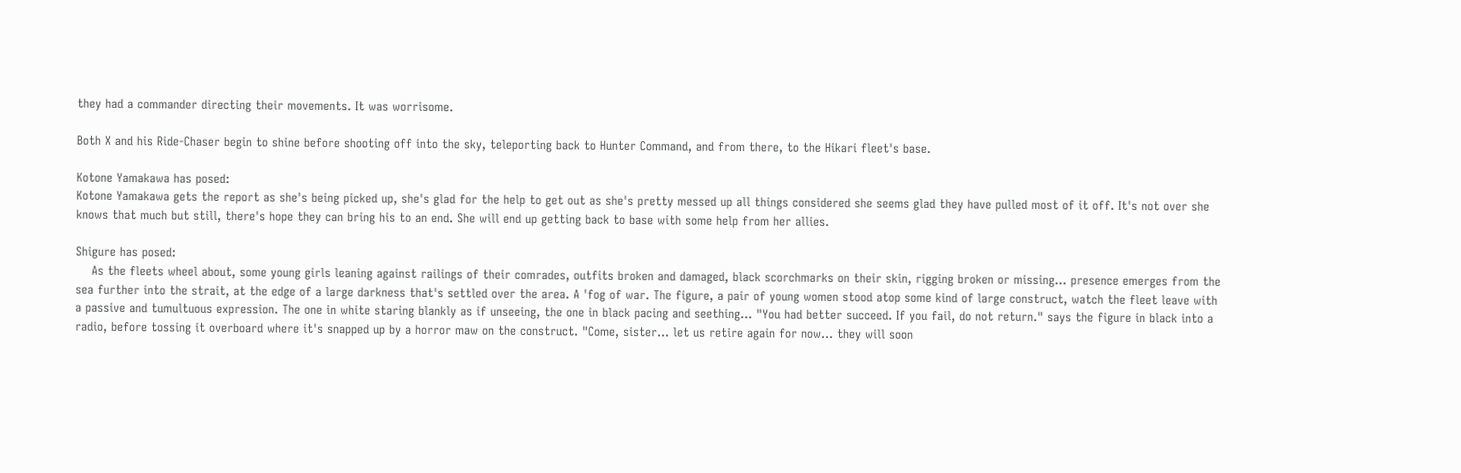they had a commander directing their movements. It was worrisome.

Both X and his Ride-Chaser begin to shine before shooting off into the sky, teleporting back to Hunter Command, and from there, to the Hikari fleet's base.

Kotone Yamakawa has posed:
Kotone Yamakawa gets the report as she's being picked up, she's glad for the help to get out as she's pretty messed up all things considered she seems glad they have pulled most of it off. It's not over she knows that much but still, there's hope they can bring his to an end. She will end up getting back to base with some help from her allies.

Shigure has posed:
    As the fleets wheel about, some young girls leaning against railings of their comrades, outfits broken and damaged, black scorchmarks on their skin, rigging broken or missing... presence emerges from the sea further into the strait, at the edge of a large darkness that's settled over the area. A 'fog of war. The figure, a pair of young women stood atop some kind of large construct, watch the fleet leave with a passive and tumultuous expression. The one in white staring blankly as if unseeing, the one in black pacing and seething... "You had better succeed. If you fail, do not return." says the figure in black into a radio, before tossing it overboard where it's snapped up by a horror maw on the construct. "Come, sister... let us retire again for now... they will soon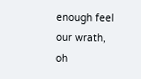enough feel our wrath, oh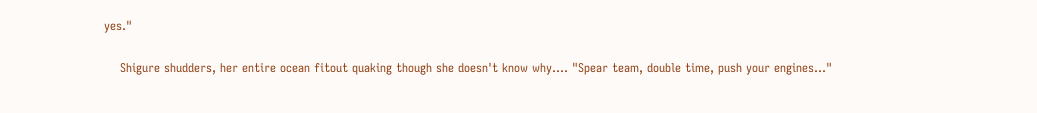yes."

    Shigure shudders, her entire ocean fitout quaking though she doesn't know why.... "Spear team, double time, push your engines..."